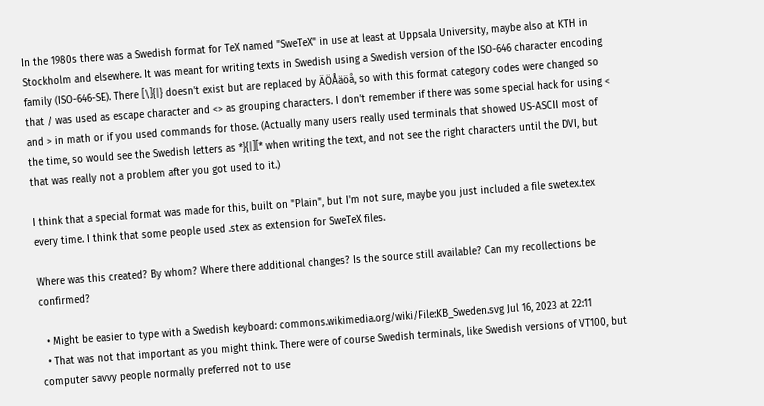In the 1980s there was a Swedish format for TeX named "SweTeX" in use at least at Uppsala University, maybe also at KTH in Stockholm and elsewhere. It was meant for writing texts in Swedish using a Swedish version of the ISO-646 character encoding family (ISO-646-SE). There [\]{|} doesn't exist but are replaced by ÄÖÅäöå, so with this format category codes were changed so that / was used as escape character and <> as grouping characters. I don't remember if there was some special hack for using < and > in math or if you used commands for those. (Actually many users really used terminals that showed US-ASCII most of the time, so would see the Swedish letters as *}{|][* when writing the text, and not see the right characters until the DVI, but that was really not a problem after you got used to it.)

I think that a special format was made for this, built on "Plain", but I'm not sure, maybe you just included a file swetex.tex every time. I think that some people used .stex as extension for SweTeX files.

Where was this created? By whom? Where there additional changes? Is the source still available? Can my recollections be confirmed?

  • Might be easier to type with a Swedish keyboard: commons.wikimedia.org/wiki/File:KB_Sweden.svg Jul 16, 2023 at 22:11
  • That was not that important as you might think. There were of course Swedish terminals, like Swedish versions of VT100, but computer savvy people normally preferred not to use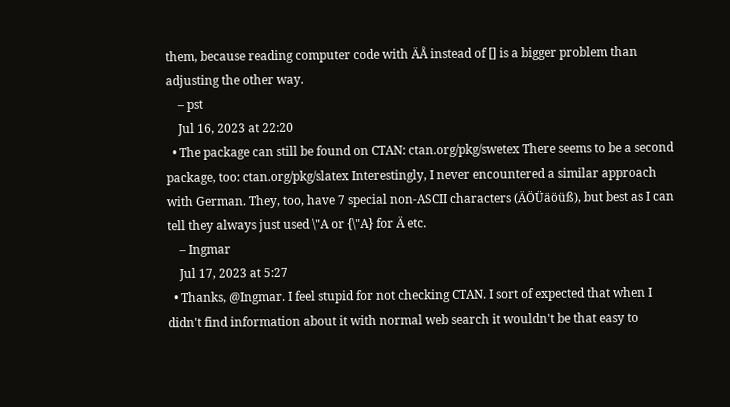them, because reading computer code with ÄÅ instead of [] is a bigger problem than adjusting the other way.
    – pst
    Jul 16, 2023 at 22:20
  • The package can still be found on CTAN: ctan.org/pkg/swetex There seems to be a second package, too: ctan.org/pkg/slatex Interestingly, I never encountered a similar approach with German. They, too, have 7 special non-ASCII characters (ÄÖÜäöüß), but best as I can tell they always just used \"A or {\"A} for Ä etc.
    – Ingmar
    Jul 17, 2023 at 5:27
  • Thanks, @Ingmar. I feel stupid for not checking CTAN. I sort of expected that when I didn't find information about it with normal web search it wouldn't be that easy to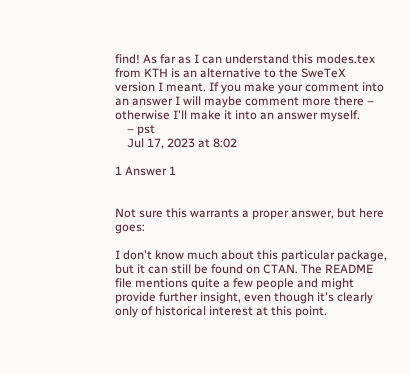find! As far as I can understand this modes.tex from KTH is an alternative to the SweTeX version I meant. If you make your comment into an answer I will maybe comment more there – otherwise I'll make it into an answer myself.
    – pst
    Jul 17, 2023 at 8:02

1 Answer 1


Not sure this warrants a proper answer, but here goes:

I don't know much about this particular package, but it can still be found on CTAN. The README file mentions quite a few people and might provide further insight, even though it's clearly only of historical interest at this point.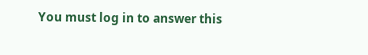You must log in to answer this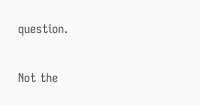question.

Not the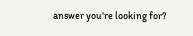answer you're looking for?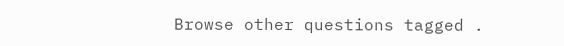Browse other questions tagged .